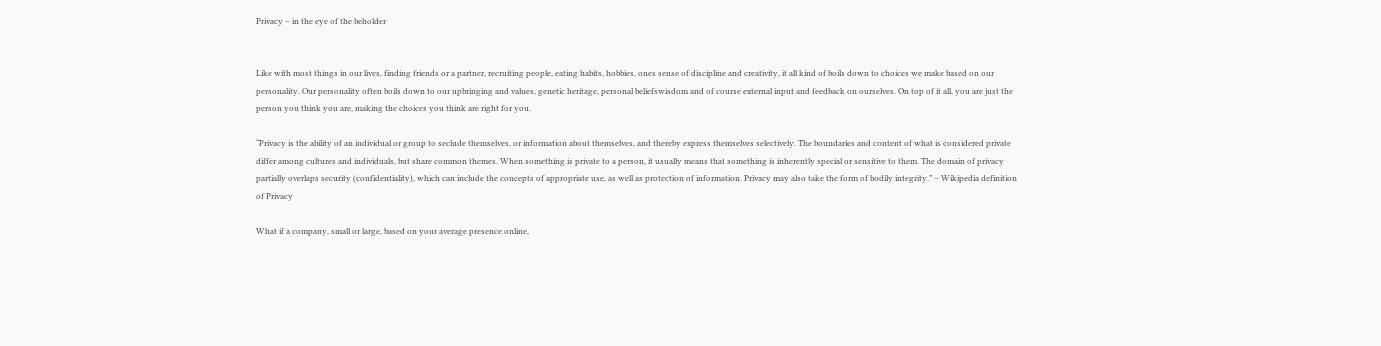Privacy – in the eye of the beholder


Like with most things in our lives, finding friends or a partner, recruiting people, eating habits, hobbies, ones sense of discipline and creativity, it all kind of boils down to choices we make based on our personality. Our personality often boils down to our upbringing and values, genetic heritage, personal beliefswisdom and of course external input and feedback on ourselves. On top of it all, you are just the person you think you are, making the choices you think are right for you.

“Privacy is the ability of an individual or group to seclude themselves, or information about themselves, and thereby express themselves selectively. The boundaries and content of what is considered private differ among cultures and individuals, but share common themes. When something is private to a person, it usually means that something is inherently special or sensitive to them. The domain of privacy partially overlaps security (confidentiality), which can include the concepts of appropriate use, as well as protection of information. Privacy may also take the form of bodily integrity.” – Wikipedia definition of Privacy

What if a company, small or large, based on your average presence online,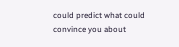could predict what could convince you about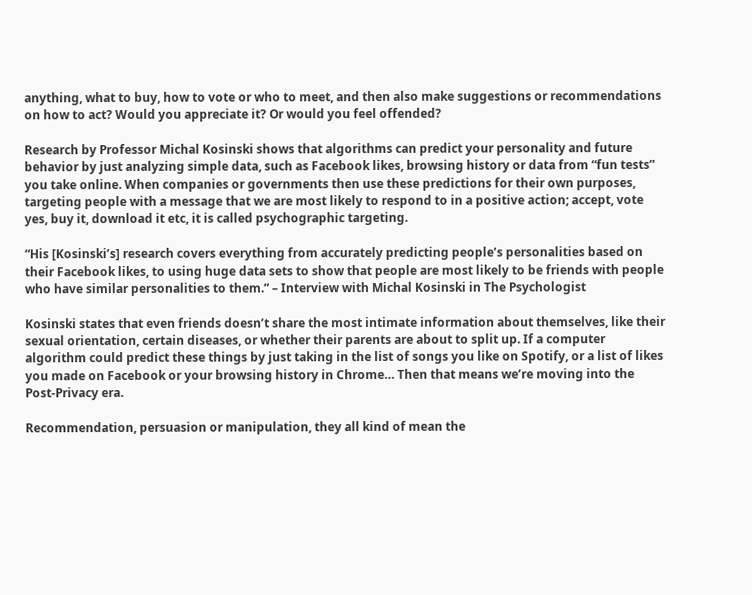anything, what to buy, how to vote or who to meet, and then also make suggestions or recommendations on how to act? Would you appreciate it? Or would you feel offended?

Research by Professor Michal Kosinski shows that algorithms can predict your personality and future behavior by just analyzing simple data, such as Facebook likes, browsing history or data from “fun tests” you take online. When companies or governments then use these predictions for their own purposes, targeting people with a message that we are most likely to respond to in a positive action; accept, vote yes, buy it, download it etc, it is called psychographic targeting.

“His [Kosinski’s] research covers everything from accurately predicting people’s personalities based on their Facebook likes, to using huge data sets to show that people are most likely to be friends with people who have similar personalities to them.” – Interview with Michal Kosinski in The Psychologist

Kosinski states that even friends doesn’t share the most intimate information about themselves, like their sexual orientation, certain diseases, or whether their parents are about to split up. If a computer algorithm could predict these things by just taking in the list of songs you like on Spotify, or a list of likes you made on Facebook or your browsing history in Chrome… Then that means we’re moving into the Post-Privacy era.

Recommendation, persuasion or manipulation, they all kind of mean the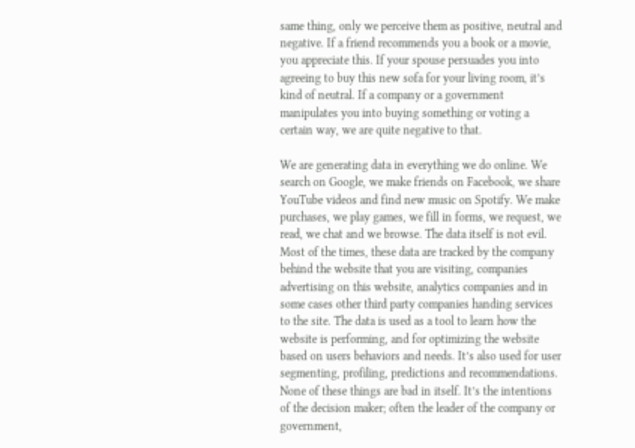same thing, only we perceive them as positive, neutral and negative. If a friend recommends you a book or a movie, you appreciate this. If your spouse persuades you into agreeing to buy this new sofa for your living room, it’s kind of neutral. If a company or a government manipulates you into buying something or voting a certain way, we are quite negative to that.

We are generating data in everything we do online. We search on Google, we make friends on Facebook, we share YouTube videos and find new music on Spotify. We make purchases, we play games, we fill in forms, we request, we read, we chat and we browse. The data itself is not evil. Most of the times, these data are tracked by the company behind the website that you are visiting, companies advertising on this website, analytics companies and in some cases other third party companies handing services to the site. The data is used as a tool to learn how the website is performing, and for optimizing the website based on users behaviors and needs. It’s also used for user segmenting, profiling, predictions and recommendations. None of these things are bad in itself. It’s the intentions of the decision maker; often the leader of the company or government,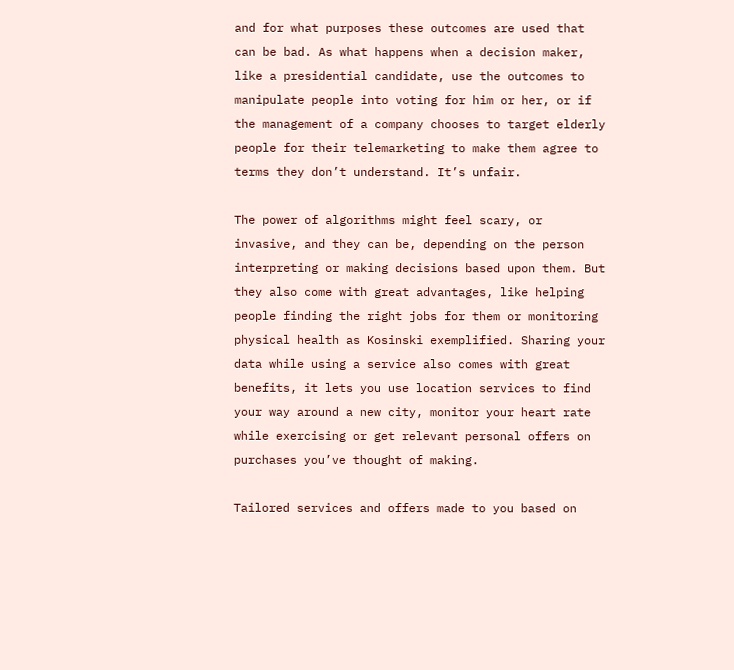and for what purposes these outcomes are used that can be bad. As what happens when a decision maker, like a presidential candidate, use the outcomes to manipulate people into voting for him or her, or if the management of a company chooses to target elderly people for their telemarketing to make them agree to terms they don’t understand. It’s unfair.

The power of algorithms might feel scary, or invasive, and they can be, depending on the person interpreting or making decisions based upon them. But they also come with great advantages, like helping people finding the right jobs for them or monitoring physical health as Kosinski exemplified. Sharing your data while using a service also comes with great benefits, it lets you use location services to find your way around a new city, monitor your heart rate while exercising or get relevant personal offers on purchases you’ve thought of making.

Tailored services and offers made to you based on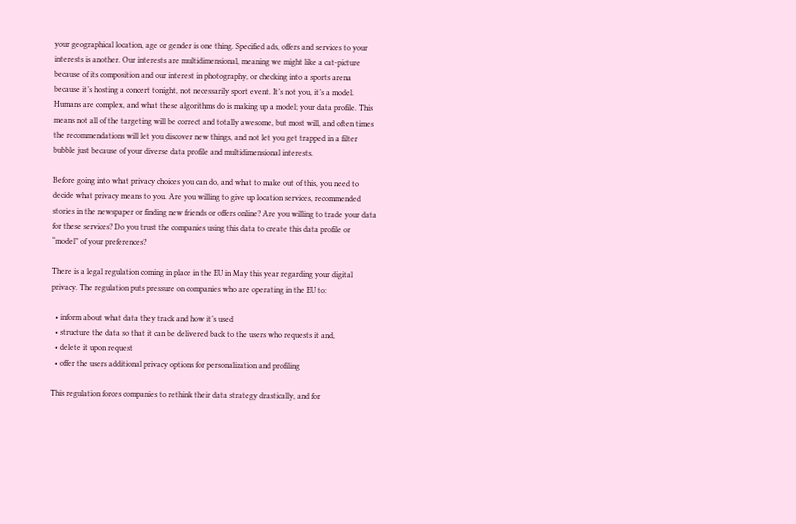your geographical location, age or gender is one thing. Specified ads, offers and services to your interests is another. Our interests are multidimensional, meaning we might like a cat-picture because of its composition and our interest in photography, or checking into a sports arena because it’s hosting a concert tonight, not necessarily sport event. It’s not you, it’s a model. Humans are complex, and what these algorithms do is making up a model; your data profile. This means not all of the targeting will be correct and totally awesome, but most will, and often times the recommendations will let you discover new things, and not let you get trapped in a filter bubble just because of your diverse data profile and multidimensional interests.

Before going into what privacy choices you can do, and what to make out of this, you need to decide what privacy means to you. Are you willing to give up location services, recommended stories in the newspaper or finding new friends or offers online? Are you willing to trade your data for these services? Do you trust the companies using this data to create this data profile or “model” of your preferences?

There is a legal regulation coming in place in the EU in May this year regarding your digital privacy. The regulation puts pressure on companies who are operating in the EU to:

  • inform about what data they track and how it’s used
  • structure the data so that it can be delivered back to the users who requests it and,
  • delete it upon request
  • offer the users additional privacy options for personalization and profiling

This regulation forces companies to rethink their data strategy drastically, and for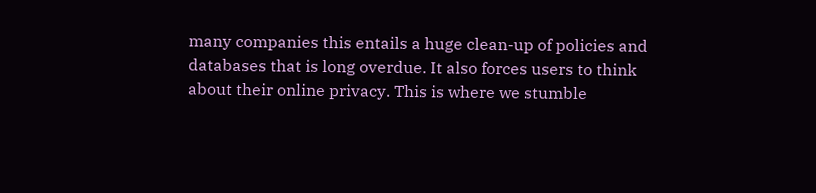many companies this entails a huge clean-up of policies and databases that is long overdue. It also forces users to think about their online privacy. This is where we stumble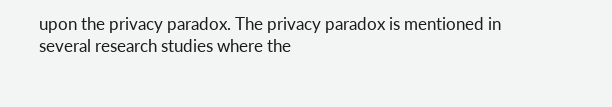upon the privacy paradox. The privacy paradox is mentioned in several research studies where the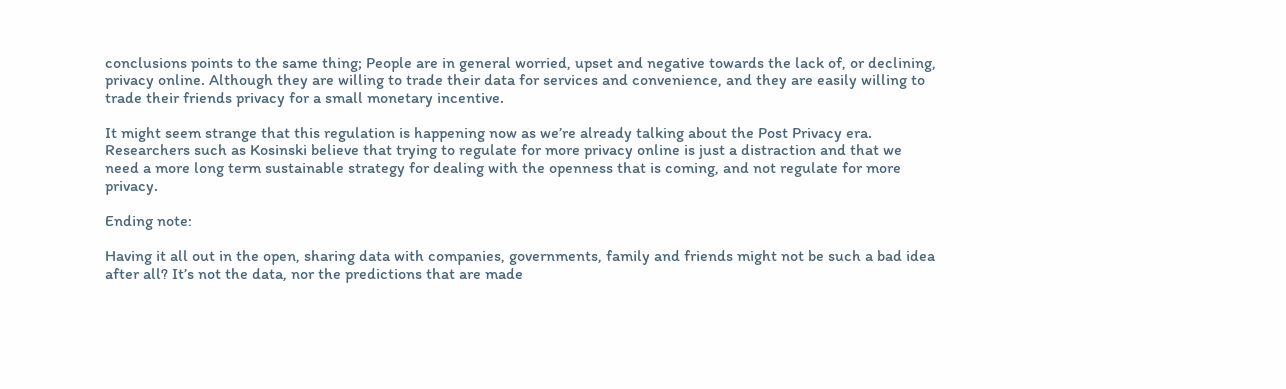conclusions points to the same thing; People are in general worried, upset and negative towards the lack of, or declining, privacy online. Although they are willing to trade their data for services and convenience, and they are easily willing to trade their friends privacy for a small monetary incentive.

It might seem strange that this regulation is happening now as we’re already talking about the Post Privacy era. Researchers such as Kosinski believe that trying to regulate for more privacy online is just a distraction and that we need a more long term sustainable strategy for dealing with the openness that is coming, and not regulate for more privacy.

Ending note:

Having it all out in the open, sharing data with companies, governments, family and friends might not be such a bad idea after all? It’s not the data, nor the predictions that are made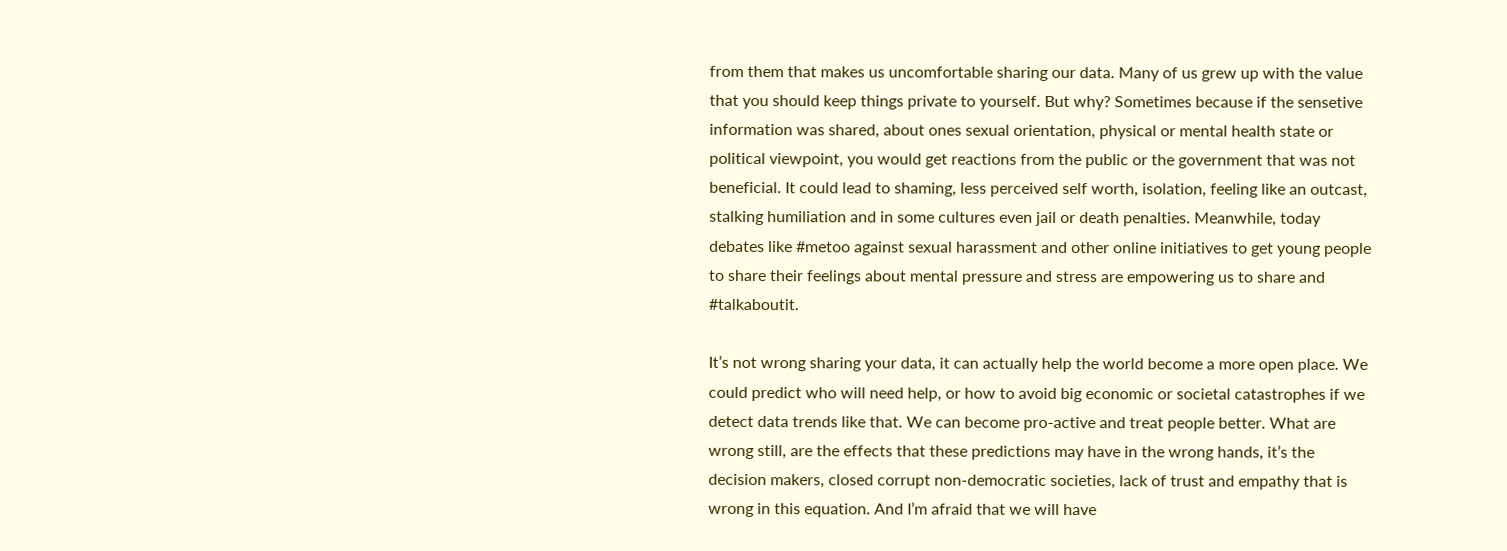from them that makes us uncomfortable sharing our data. Many of us grew up with the value that you should keep things private to yourself. But why? Sometimes because if the sensetive information was shared, about ones sexual orientation, physical or mental health state or political viewpoint, you would get reactions from the public or the government that was not beneficial. It could lead to shaming, less perceived self worth, isolation, feeling like an outcast, stalking humiliation and in some cultures even jail or death penalties. Meanwhile, today debates like #metoo against sexual harassment and other online initiatives to get young people to share their feelings about mental pressure and stress are empowering us to share and #talkaboutit.

It’s not wrong sharing your data, it can actually help the world become a more open place. We could predict who will need help, or how to avoid big economic or societal catastrophes if we detect data trends like that. We can become pro-active and treat people better. What are wrong still, are the effects that these predictions may have in the wrong hands, it’s the decision makers, closed corrupt non-democratic societies, lack of trust and empathy that is wrong in this equation. And I’m afraid that we will have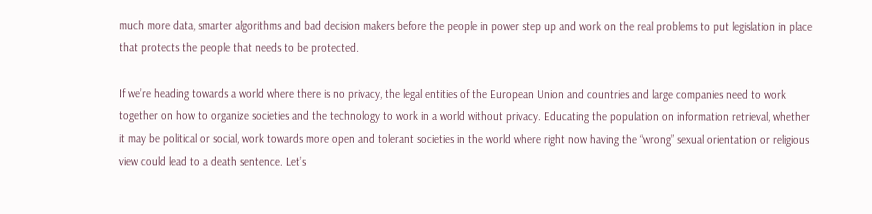much more data, smarter algorithms and bad decision makers before the people in power step up and work on the real problems to put legislation in place that protects the people that needs to be protected.

If we’re heading towards a world where there is no privacy, the legal entities of the European Union and countries and large companies need to work together on how to organize societies and the technology to work in a world without privacy. Educating the population on information retrieval, whether it may be political or social, work towards more open and tolerant societies in the world where right now having the “wrong” sexual orientation or religious view could lead to a death sentence. Let’s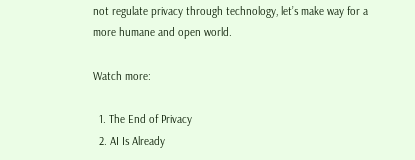not regulate privacy through technology, let’s make way for a more humane and open world.

Watch more:

  1. The End of Privacy
  2. AI Is Already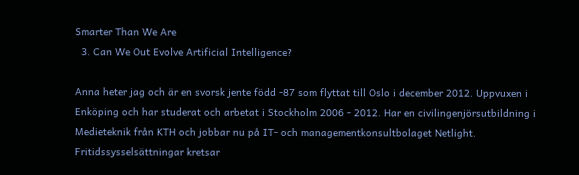Smarter Than We Are
  3. Can We Out Evolve Artificial Intelligence?

Anna heter jag och är en svorsk jente född -87 som flyttat till Oslo i december 2012. Uppvuxen i Enköping och har studerat och arbetat i Stockholm 2006 - 2012. Har en civilingenjörsutbildning i Medieteknik från KTH och jobbar nu på IT- och managementkonsultbolaget Netlight. Fritidssysselsättningar kretsar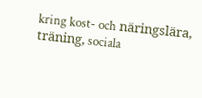kring kost- och näringslära, träning, sociala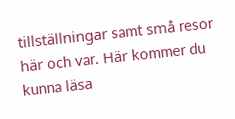tillställningar samt små resor här och var. Här kommer du kunna läsa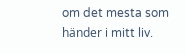om det mesta som händer i mitt liv.